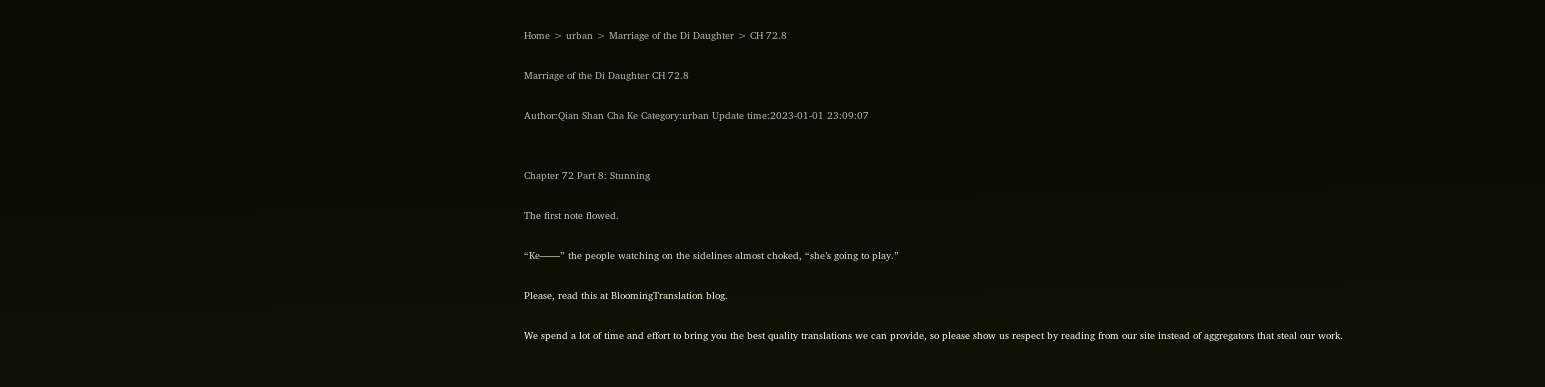Home > urban > Marriage of the Di Daughter > CH 72.8

Marriage of the Di Daughter CH 72.8

Author:Qian Shan Cha Ke Category:urban Update time:2023-01-01 23:09:07


Chapter 72 Part 8: Stunning

The first note flowed.

“Ke——” the people watching on the sidelines almost choked, “she’s going to play.”

Please, read this at BloomingTranslation blog.

We spend a lot of time and effort to bring you the best quality translations we can provide, so please show us respect by reading from our site instead of aggregators that steal our work.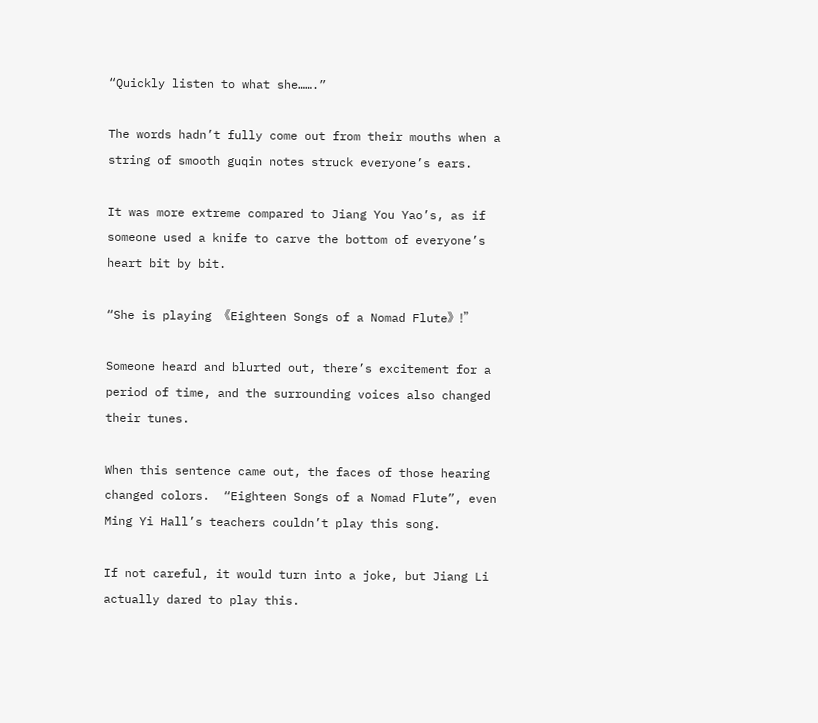“Quickly listen to what she…….”

The words hadn’t fully come out from their mouths when a string of smooth guqin notes struck everyone’s ears.

It was more extreme compared to Jiang You Yao’s, as if someone used a knife to carve the bottom of everyone’s heart bit by bit.

“She is playing 《Eighteen Songs of a Nomad Flute》!”

Someone heard and blurted out, there’s excitement for a period of time, and the surrounding voices also changed their tunes.

When this sentence came out, the faces of those hearing changed colors.  “Eighteen Songs of a Nomad Flute”, even Ming Yi Hall’s teachers couldn’t play this song.

If not careful, it would turn into a joke, but Jiang Li actually dared to play this.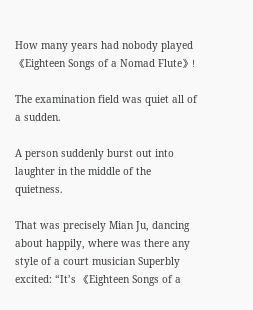How many years had nobody played《Eighteen Songs of a Nomad Flute》!

The examination field was quiet all of a sudden.

A person suddenly burst out into laughter in the middle of the quietness.

That was precisely Mian Ju, dancing about happily, where was there any style of a court musician Superbly excited: “It’s 《Eighteen Songs of a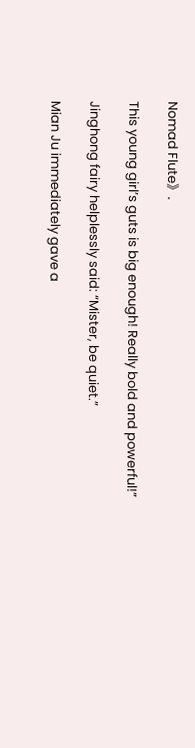Nomad Flute》.

This young girl’s guts is big enough! Really bold and powerful!”

Jinghong fairy helplessly said: “Mister, be quiet.”

Mian Ju immediately gave a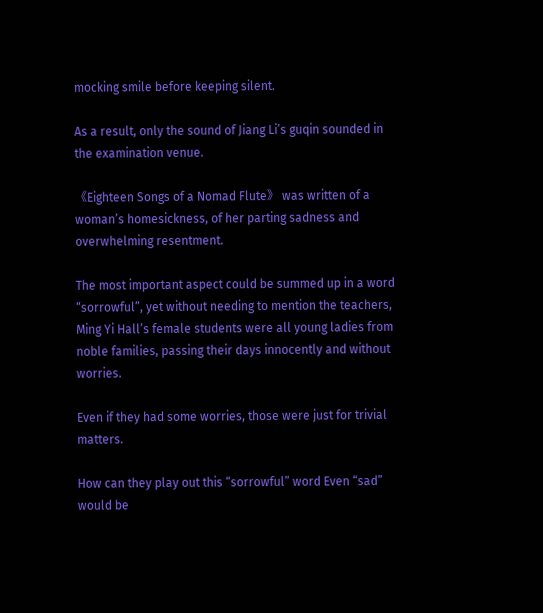mocking smile before keeping silent.

As a result, only the sound of Jiang Li’s guqin sounded in the examination venue.

《Eighteen Songs of a Nomad Flute》 was written of a woman’s homesickness, of her parting sadness and overwhelming resentment.

The most important aspect could be summed up in a word “sorrowful”, yet without needing to mention the teachers, Ming Yi Hall’s female students were all young ladies from noble families, passing their days innocently and without worries.

Even if they had some worries, those were just for trivial matters.

How can they play out this “sorrowful” word Even “sad” would be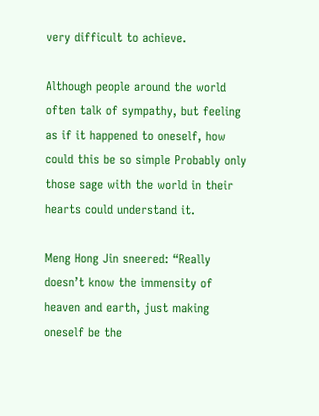very difficult to achieve.

Although people around the world often talk of sympathy, but feeling as if it happened to oneself, how could this be so simple Probably only those sage with the world in their hearts could understand it.

Meng Hong Jin sneered: “Really doesn’t know the immensity of heaven and earth, just making oneself be the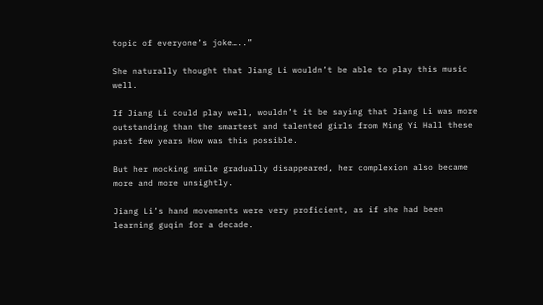topic of everyone’s joke…..”

She naturally thought that Jiang Li wouldn’t be able to play this music well.

If Jiang Li could play well, wouldn’t it be saying that Jiang Li was more outstanding than the smartest and talented girls from Ming Yi Hall these past few years How was this possible.

But her mocking smile gradually disappeared, her complexion also became more and more unsightly.

Jiang Li’s hand movements were very proficient, as if she had been learning guqin for a decade.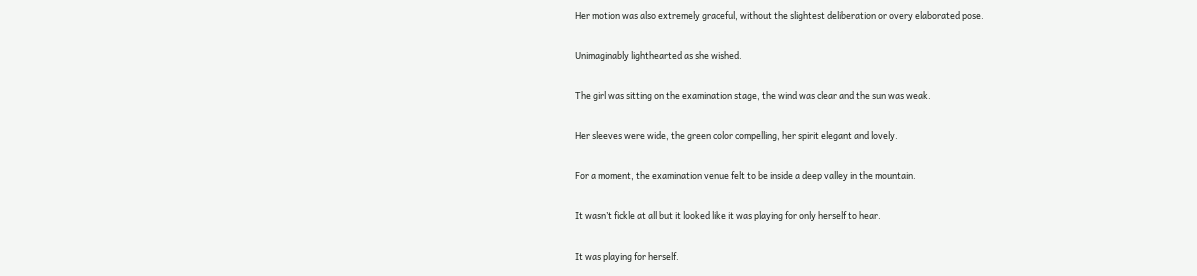Her motion was also extremely graceful, without the slightest deliberation or overy elaborated pose.

Unimaginably lighthearted as she wished.

The girl was sitting on the examination stage, the wind was clear and the sun was weak.

Her sleeves were wide, the green color compelling, her spirit elegant and lovely.

For a moment, the examination venue felt to be inside a deep valley in the mountain.

It wasn’t fickle at all but it looked like it was playing for only herself to hear.

It was playing for herself.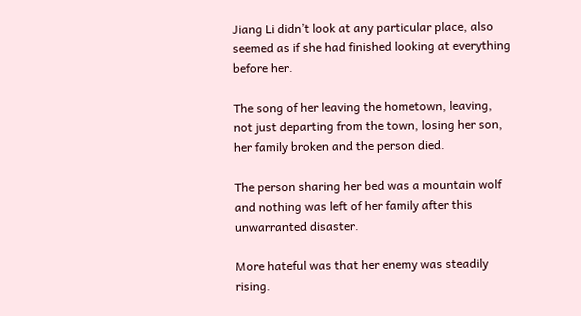Jiang Li didn’t look at any particular place, also seemed as if she had finished looking at everything before her.

The song of her leaving the hometown, leaving, not just departing from the town, losing her son, her family broken and the person died.

The person sharing her bed was a mountain wolf and nothing was left of her family after this unwarranted disaster.

More hateful was that her enemy was steadily rising.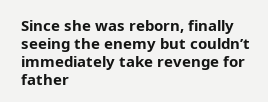Since she was reborn, finally seeing the enemy but couldn’t immediately take revenge for father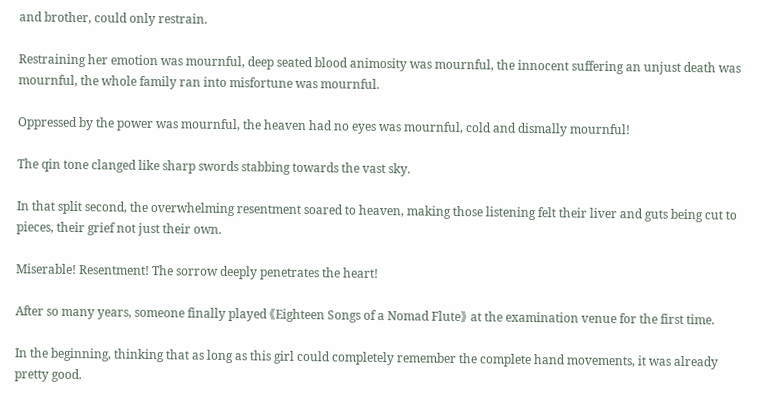and brother, could only restrain.

Restraining her emotion was mournful, deep seated blood animosity was mournful, the innocent suffering an unjust death was mournful, the whole family ran into misfortune was mournful.

Oppressed by the power was mournful, the heaven had no eyes was mournful, cold and dismally mournful!

The qin tone clanged like sharp swords stabbing towards the vast sky.

In that split second, the overwhelming resentment soared to heaven, making those listening felt their liver and guts being cut to pieces, their grief not just their own.

Miserable! Resentment! The sorrow deeply penetrates the heart!

After so many years, someone finally played 《Eighteen Songs of a Nomad Flute》 at the examination venue for the first time.

In the beginning, thinking that as long as this girl could completely remember the complete hand movements, it was already pretty good.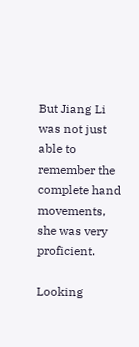But Jiang Li was not just able to remember the complete hand movements, she was very proficient.

Looking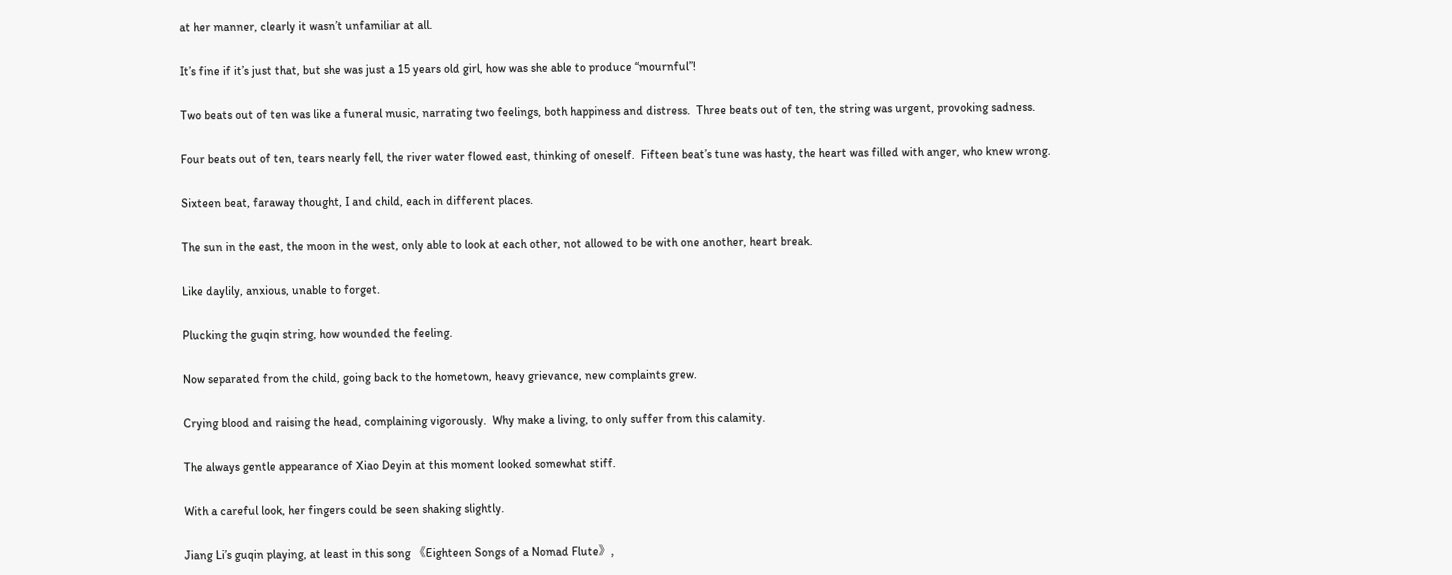at her manner, clearly it wasn’t unfamiliar at all.

It’s fine if it’s just that, but she was just a 15 years old girl, how was she able to produce “mournful”!

Two beats out of ten was like a funeral music, narrating two feelings, both happiness and distress.  Three beats out of ten, the string was urgent, provoking sadness.

Four beats out of ten, tears nearly fell, the river water flowed east, thinking of oneself.  Fifteen beat’s tune was hasty, the heart was filled with anger, who knew wrong.

Sixteen beat, faraway thought, I and child, each in different places.

The sun in the east, the moon in the west, only able to look at each other, not allowed to be with one another, heart break.

Like daylily, anxious, unable to forget.

Plucking the guqin string, how wounded the feeling.

Now separated from the child, going back to the hometown, heavy grievance, new complaints grew.

Crying blood and raising the head, complaining vigorously.  Why make a living, to only suffer from this calamity.

The always gentle appearance of Xiao Deyin at this moment looked somewhat stiff.

With a careful look, her fingers could be seen shaking slightly.

Jiang Li’s guqin playing, at least in this song 《Eighteen Songs of a Nomad Flute》,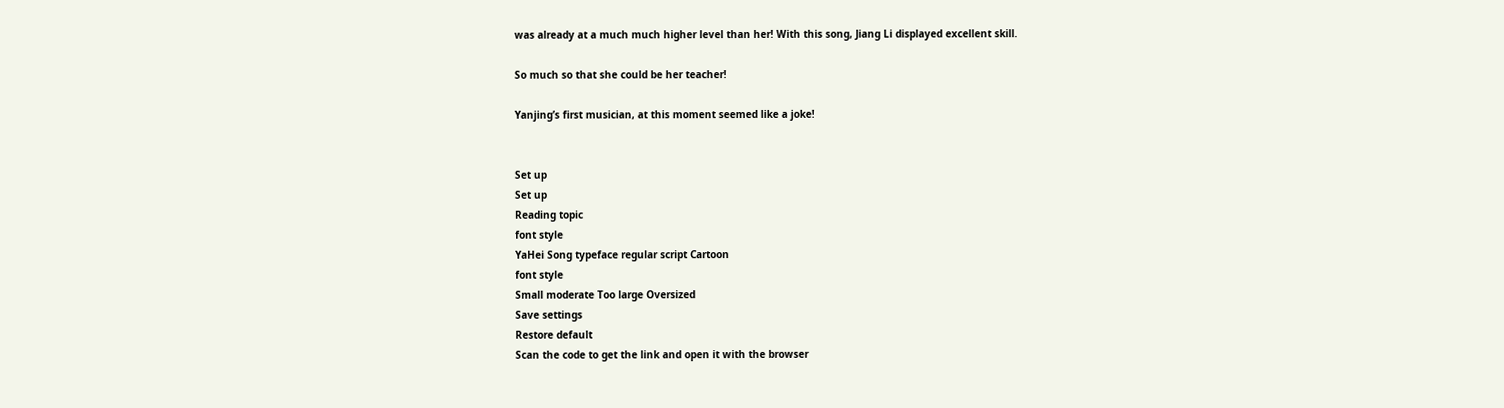was already at a much much higher level than her! With this song, Jiang Li displayed excellent skill.

So much so that she could be her teacher!

Yanjing’s first musician, at this moment seemed like a joke!


Set up
Set up
Reading topic
font style
YaHei Song typeface regular script Cartoon
font style
Small moderate Too large Oversized
Save settings
Restore default
Scan the code to get the link and open it with the browser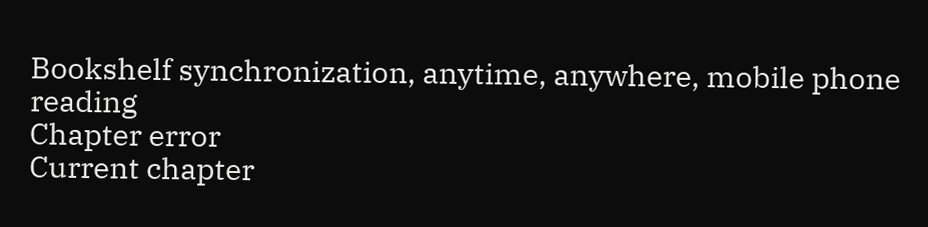Bookshelf synchronization, anytime, anywhere, mobile phone reading
Chapter error
Current chapter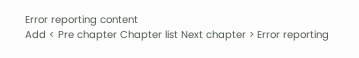Error reporting content
Add < Pre chapter Chapter list Next chapter > Error reporting